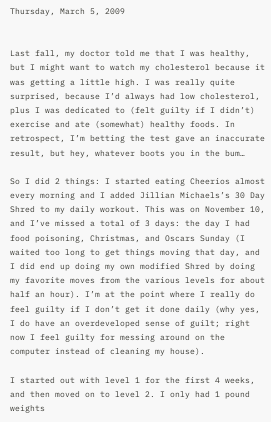Thursday, March 5, 2009


Last fall, my doctor told me that I was healthy, but I might want to watch my cholesterol because it was getting a little high. I was really quite surprised, because I’d always had low cholesterol, plus I was dedicated to (felt guilty if I didn’t) exercise and ate (somewhat) healthy foods. In retrospect, I’m betting the test gave an inaccurate result, but hey, whatever boots you in the bum…

So I did 2 things: I started eating Cheerios almost every morning and I added Jillian Michaels’s 30 Day Shred to my daily workout. This was on November 10, and I’ve missed a total of 3 days: the day I had food poisoning, Christmas, and Oscars Sunday (I waited too long to get things moving that day, and I did end up doing my own modified Shred by doing my favorite moves from the various levels for about half an hour). I’m at the point where I really do feel guilty if I don’t get it done daily (why yes, I do have an overdeveloped sense of guilt; right now I feel guilty for messing around on the computer instead of cleaning my house).

I started out with level 1 for the first 4 weeks, and then moved on to level 2. I only had 1 pound weights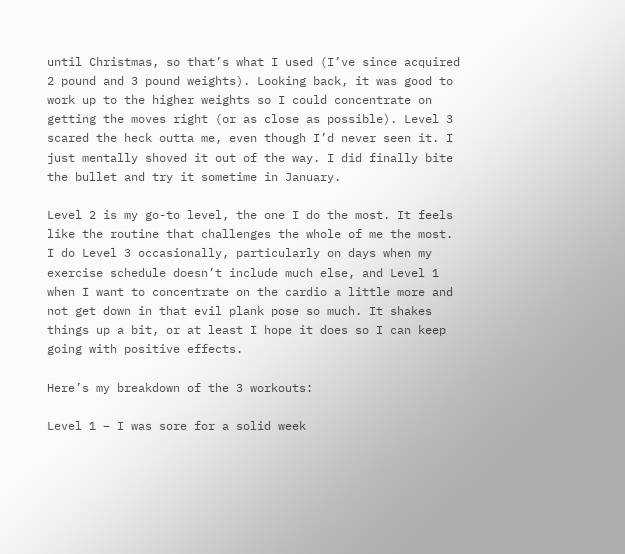until Christmas, so that’s what I used (I’ve since acquired 2 pound and 3 pound weights). Looking back, it was good to work up to the higher weights so I could concentrate on getting the moves right (or as close as possible). Level 3 scared the heck outta me, even though I’d never seen it. I just mentally shoved it out of the way. I did finally bite the bullet and try it sometime in January.

Level 2 is my go-to level, the one I do the most. It feels like the routine that challenges the whole of me the most. I do Level 3 occasionally, particularly on days when my exercise schedule doesn’t include much else, and Level 1 when I want to concentrate on the cardio a little more and not get down in that evil plank pose so much. It shakes things up a bit, or at least I hope it does so I can keep going with positive effects.

Here’s my breakdown of the 3 workouts:

Level 1 – I was sore for a solid week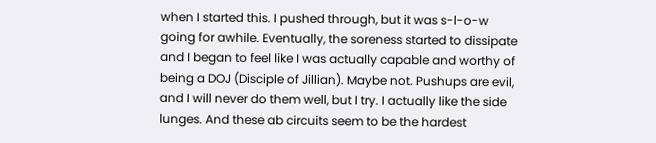when I started this. I pushed through, but it was s-l-o-w going for awhile. Eventually, the soreness started to dissipate and I began to feel like I was actually capable and worthy of being a DOJ (Disciple of Jillian). Maybe not. Pushups are evil, and I will never do them well, but I try. I actually like the side lunges. And these ab circuits seem to be the hardest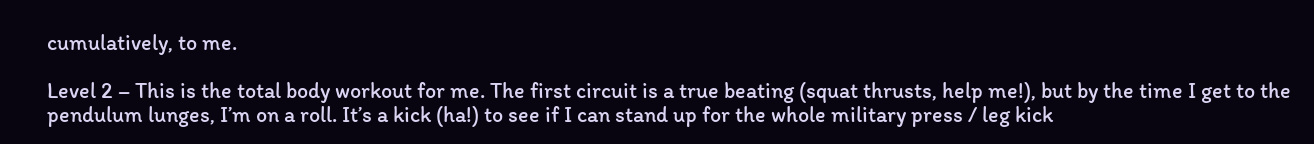cumulatively, to me.

Level 2 – This is the total body workout for me. The first circuit is a true beating (squat thrusts, help me!), but by the time I get to the pendulum lunges, I’m on a roll. It’s a kick (ha!) to see if I can stand up for the whole military press / leg kick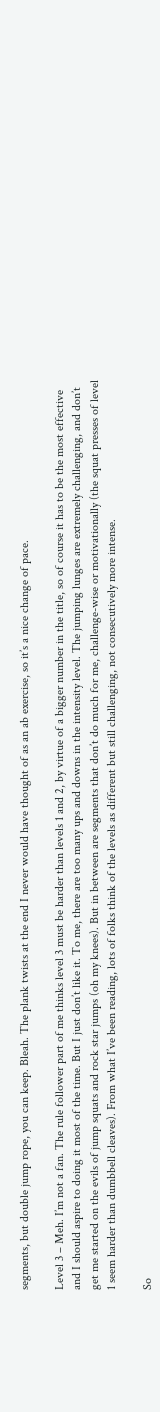segments, but double jump rope, you can keep. Bleah. The plank twists at the end I never would have thought of as an ab exercise, so it’s a nice change of pace.

Level 3 – Meh. I’m not a fan. The rule follower part of me thinks level 3 must be harder than levels 1 and 2, by virtue of a bigger number in the title, so of course it has to be the most effective and I should aspire to doing it most of the time. But I just don’t like it. To me, there are too many ups and downs in the intensity level. The jumping lunges are extremely challenging, and don’t get me started on the evils of jump squats and rock star jumps (oh my knees). But in between are segments that don’t do much for me, challenge-wise or motivationally (the squat presses of level 1 seem harder than dumbbell cleaves). From what I’ve been reading, lots of folks think of the levels as different but still challenging, not consecutively more intense.

So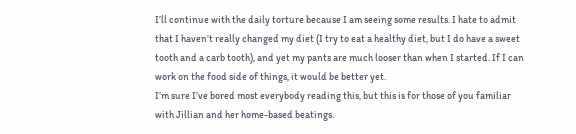I’ll continue with the daily torture because I am seeing some results. I hate to admit that I haven’t really changed my diet (I try to eat a healthy diet, but I do have a sweet tooth and a carb tooth), and yet my pants are much looser than when I started. If I can work on the food side of things, it would be better yet.
I’m sure I’ve bored most everybody reading this, but this is for those of you familiar with Jillian and her home-based beatings.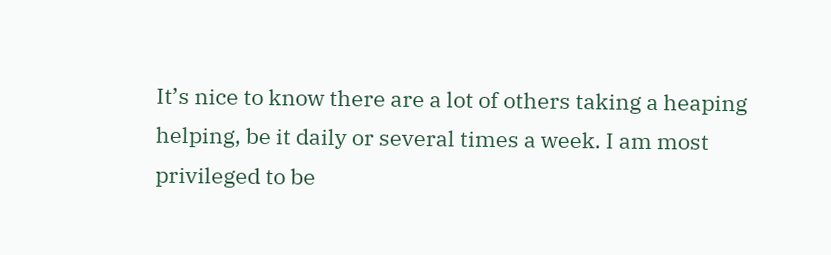It’s nice to know there are a lot of others taking a heaping helping, be it daily or several times a week. I am most privileged to be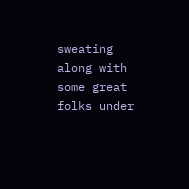sweating along with some great folks under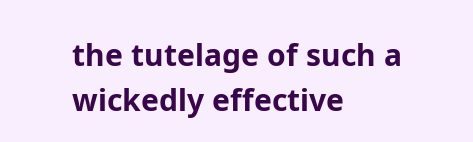the tutelage of such a wickedly effective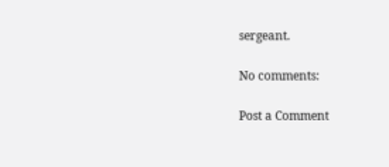sergeant.

No comments:

Post a Comment